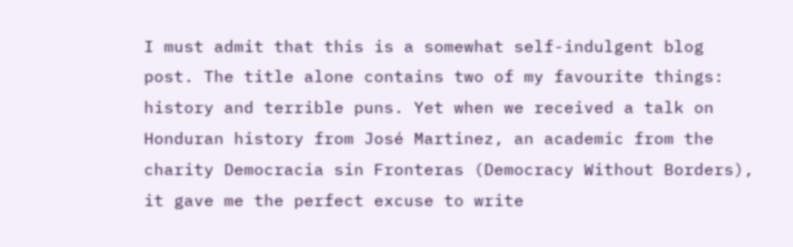I must admit that this is a somewhat self-indulgent blog post. The title alone contains two of my favourite things: history and terrible puns. Yet when we received a talk on Honduran history from José Martinez, an academic from the charity Democracia sin Fronteras (Democracy Without Borders), it gave me the perfect excuse to write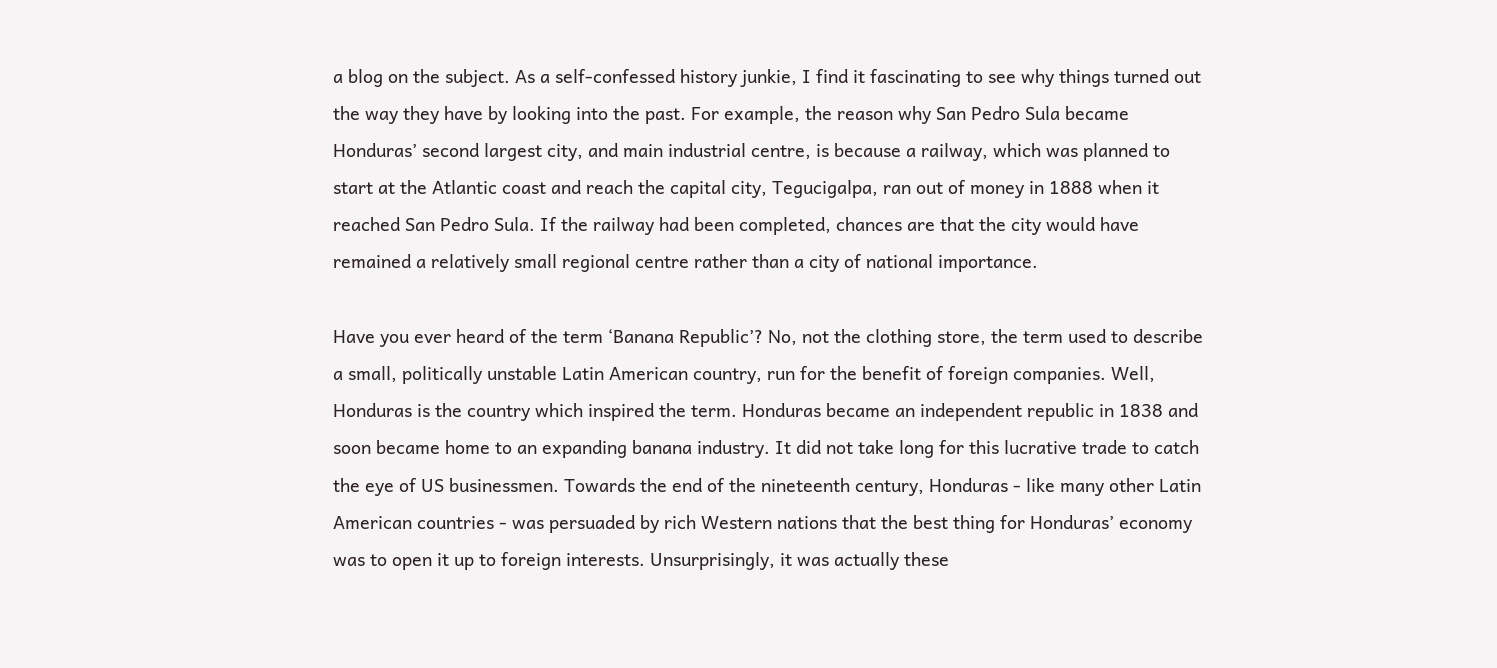a blog on the subject. As a self-confessed history junkie, I find it fascinating to see why things turned out the way they have by looking into the past. For example, the reason why San Pedro Sula became Honduras’ second largest city, and main industrial centre, is because a railway, which was planned to start at the Atlantic coast and reach the capital city, Tegucigalpa, ran out of money in 1888 when it reached San Pedro Sula. If the railway had been completed, chances are that the city would have remained a relatively small regional centre rather than a city of national importance.

Have you ever heard of the term ‘Banana Republic’? No, not the clothing store, the term used to describe a small, politically unstable Latin American country, run for the benefit of foreign companies. Well, Honduras is the country which inspired the term. Honduras became an independent republic in 1838 and soon became home to an expanding banana industry. It did not take long for this lucrative trade to catch the eye of US businessmen. Towards the end of the nineteenth century, Honduras - like many other Latin American countries - was persuaded by rich Western nations that the best thing for Honduras’ economy was to open it up to foreign interests. Unsurprisingly, it was actually these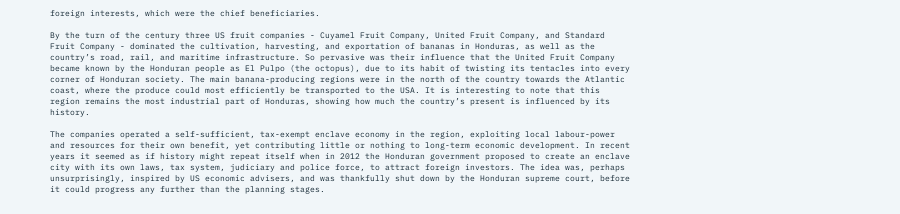foreign interests, which were the chief beneficiaries.

By the turn of the century three US fruit companies - Cuyamel Fruit Company, United Fruit Company, and Standard Fruit Company - dominated the cultivation, harvesting, and exportation of bananas in Honduras, as well as the country’s road, rail, and maritime infrastructure. So pervasive was their influence that the United Fruit Company became known by the Honduran people as El Pulpo (the octopus), due to its habit of twisting its tentacles into every corner of Honduran society. The main banana-producing regions were in the north of the country towards the Atlantic coast, where the produce could most efficiently be transported to the USA. It is interesting to note that this region remains the most industrial part of Honduras, showing how much the country’s present is influenced by its history.

The companies operated a self-sufficient, tax-exempt enclave economy in the region, exploiting local labour-power and resources for their own benefit, yet contributing little or nothing to long-term economic development. In recent years it seemed as if history might repeat itself when in 2012 the Honduran government proposed to create an enclave city with its own laws, tax system, judiciary and police force, to attract foreign investors. The idea was, perhaps unsurprisingly, inspired by US economic advisers, and was thankfully shut down by the Honduran supreme court, before it could progress any further than the planning stages.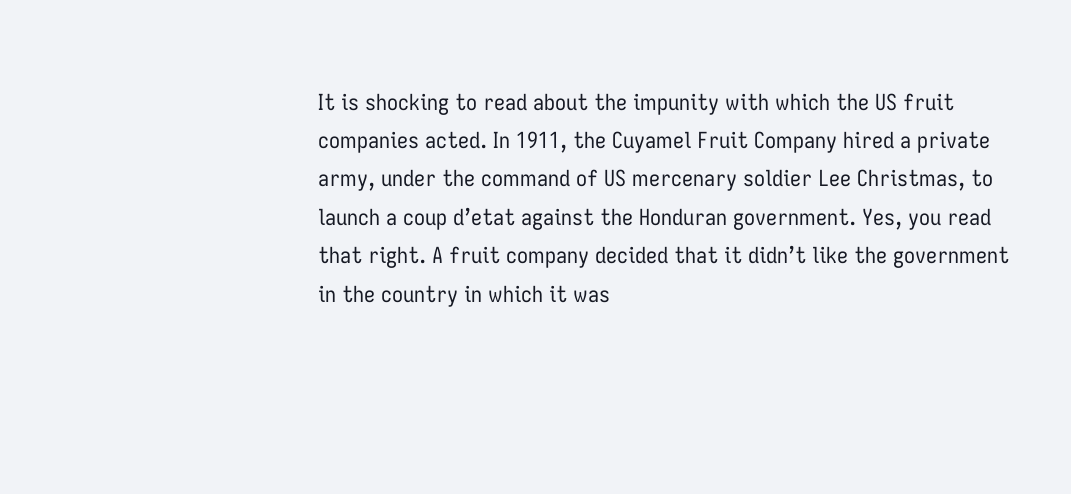It is shocking to read about the impunity with which the US fruit companies acted. In 1911, the Cuyamel Fruit Company hired a private army, under the command of US mercenary soldier Lee Christmas, to launch a coup d’etat against the Honduran government. Yes, you read that right. A fruit company decided that it didn’t like the government in the country in which it was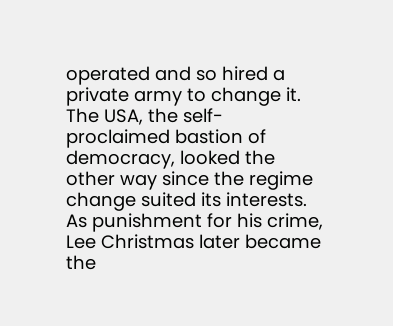operated and so hired a private army to change it. The USA, the self-proclaimed bastion of democracy, looked the other way since the regime change suited its interests. As punishment for his crime, Lee Christmas later became the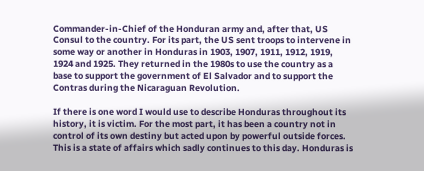Commander-in-Chief of the Honduran army and, after that, US Consul to the country. For its part, the US sent troops to intervene in some way or another in Honduras in 1903, 1907, 1911, 1912, 1919, 1924 and 1925. They returned in the 1980s to use the country as a base to support the government of El Salvador and to support the Contras during the Nicaraguan Revolution.

If there is one word I would use to describe Honduras throughout its history, it is victim. For the most part, it has been a country not in control of its own destiny but acted upon by powerful outside forces. This is a state of affairs which sadly continues to this day. Honduras is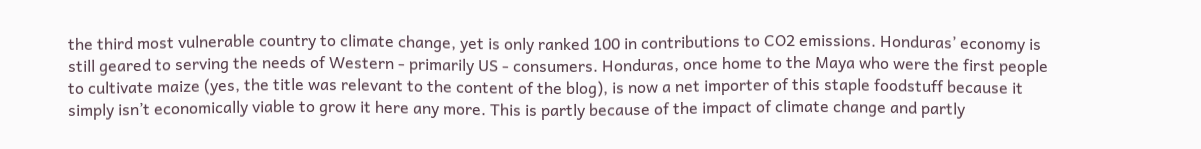the third most vulnerable country to climate change, yet is only ranked 100 in contributions to CO2 emissions. Honduras’ economy is still geared to serving the needs of Western - primarily US - consumers. Honduras, once home to the Maya who were the first people to cultivate maize (yes, the title was relevant to the content of the blog), is now a net importer of this staple foodstuff because it simply isn’t economically viable to grow it here any more. This is partly because of the impact of climate change and partly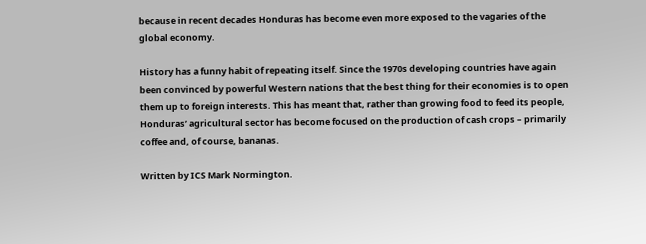because in recent decades Honduras has become even more exposed to the vagaries of the global economy.

History has a funny habit of repeating itself. Since the 1970s developing countries have again been convinced by powerful Western nations that the best thing for their economies is to open them up to foreign interests. This has meant that, rather than growing food to feed its people, Honduras’ agricultural sector has become focused on the production of cash crops – primarily coffee and, of course, bananas.

Written by ICS Mark Normington.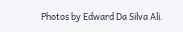Photos by Edward Da Silva Ali.